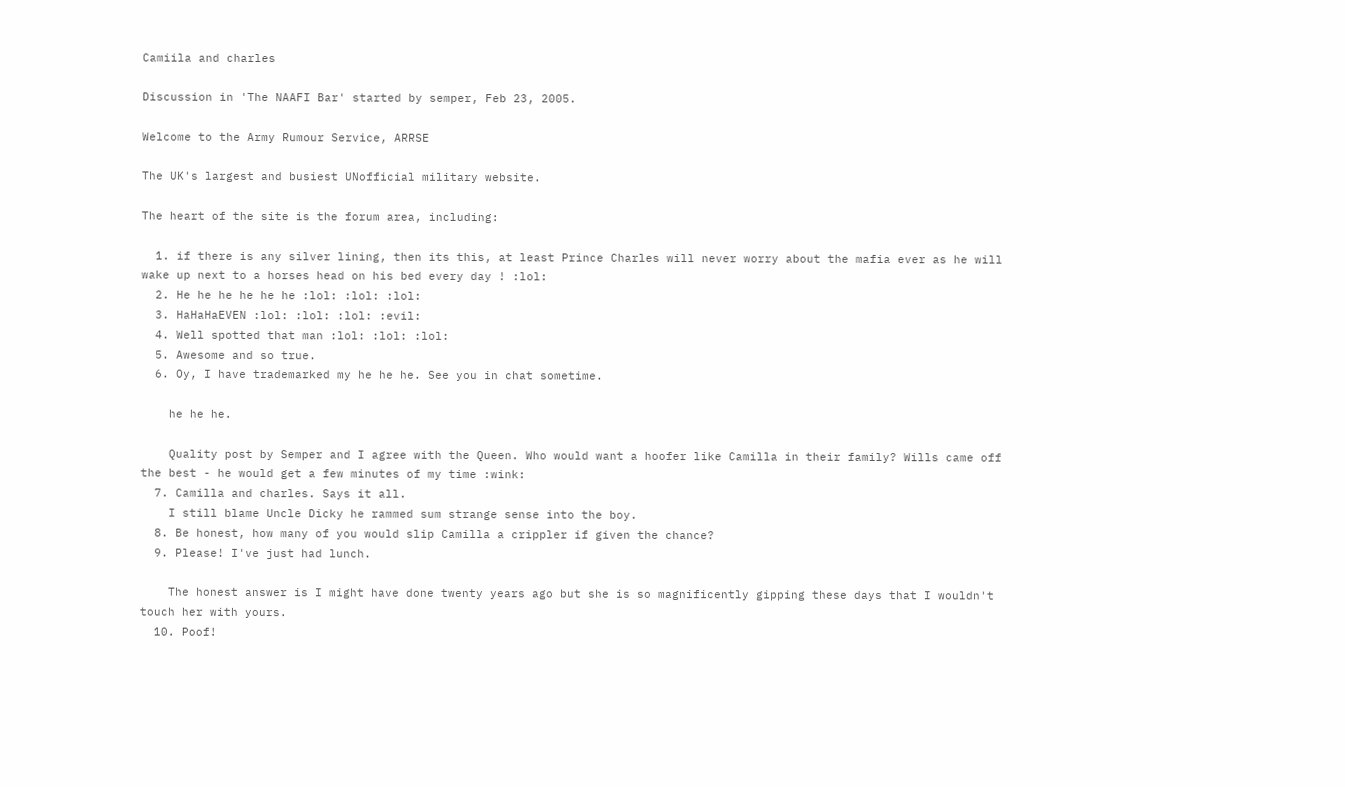Camiila and charles

Discussion in 'The NAAFI Bar' started by semper, Feb 23, 2005.

Welcome to the Army Rumour Service, ARRSE

The UK's largest and busiest UNofficial military website.

The heart of the site is the forum area, including:

  1. if there is any silver lining, then its this, at least Prince Charles will never worry about the mafia ever as he will wake up next to a horses head on his bed every day ! :lol:
  2. He he he he he he :lol: :lol: :lol:
  3. HaHaHaEVEN :lol: :lol: :lol: :evil:
  4. Well spotted that man :lol: :lol: :lol:
  5. Awesome and so true.
  6. Oy, I have trademarked my he he he. See you in chat sometime.

    he he he.

    Quality post by Semper and I agree with the Queen. Who would want a hoofer like Camilla in their family? Wills came off the best - he would get a few minutes of my time :wink:
  7. Camilla and charles. Says it all.
    I still blame Uncle Dicky he rammed sum strange sense into the boy.
  8. Be honest, how many of you would slip Camilla a crippler if given the chance?
  9. Please! I've just had lunch.

    The honest answer is I might have done twenty years ago but she is so magnificently gipping these days that I wouldn't touch her with yours.
  10. Poof!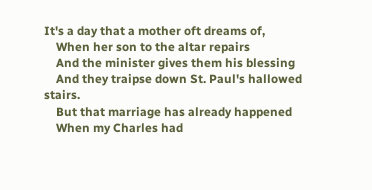It's a day that a mother oft dreams of,
    When her son to the altar repairs
    And the minister gives them his blessing
    And they traipse down St. Paul's hallowed stairs.
    But that marriage has already happened
    When my Charles had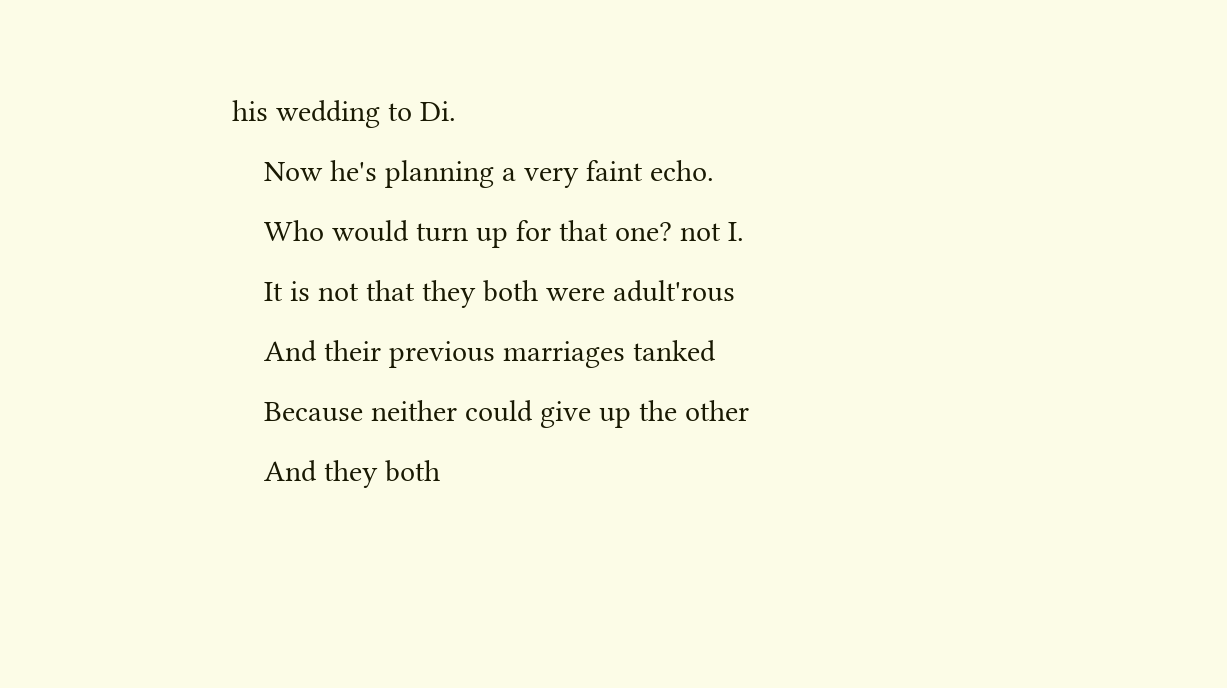his wedding to Di.
    Now he's planning a very faint echo.
    Who would turn up for that one? not I.
    It is not that they both were adult'rous
    And their previous marriages tanked
    Because neither could give up the other
    And they both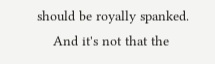should be royally spanked.
    And it's not that the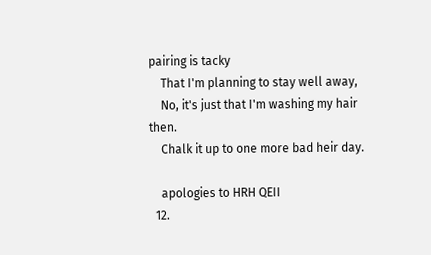pairing is tacky
    That I'm planning to stay well away,
    No, it's just that I'm washing my hair then.
    Chalk it up to one more bad heir day.

    apologies to HRH QEII
  12.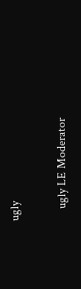ugly

    ugly LE Moderator